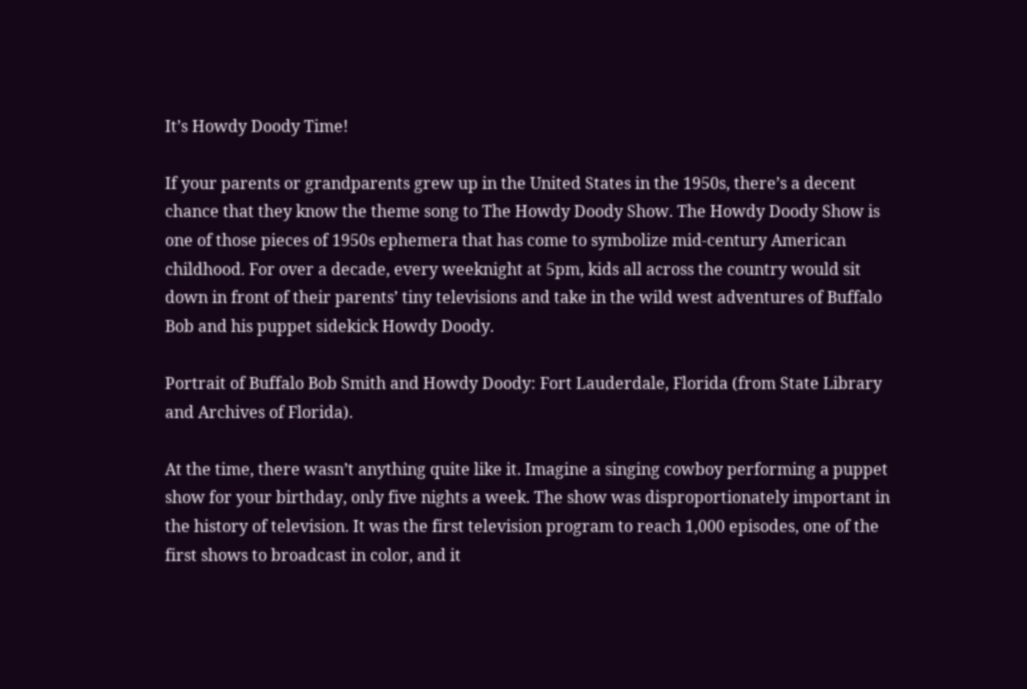It’s Howdy Doody Time!

If your parents or grandparents grew up in the United States in the 1950s, there’s a decent chance that they know the theme song to The Howdy Doody Show. The Howdy Doody Show is one of those pieces of 1950s ephemera that has come to symbolize mid-century American childhood. For over a decade, every weeknight at 5pm, kids all across the country would sit down in front of their parents’ tiny televisions and take in the wild west adventures of Buffalo Bob and his puppet sidekick Howdy Doody.

Portrait of Buffalo Bob Smith and Howdy Doody: Fort Lauderdale, Florida (from State Library and Archives of Florida).

At the time, there wasn’t anything quite like it. Imagine a singing cowboy performing a puppet show for your birthday, only five nights a week. The show was disproportionately important in the history of television. It was the first television program to reach 1,000 episodes, one of the first shows to broadcast in color, and it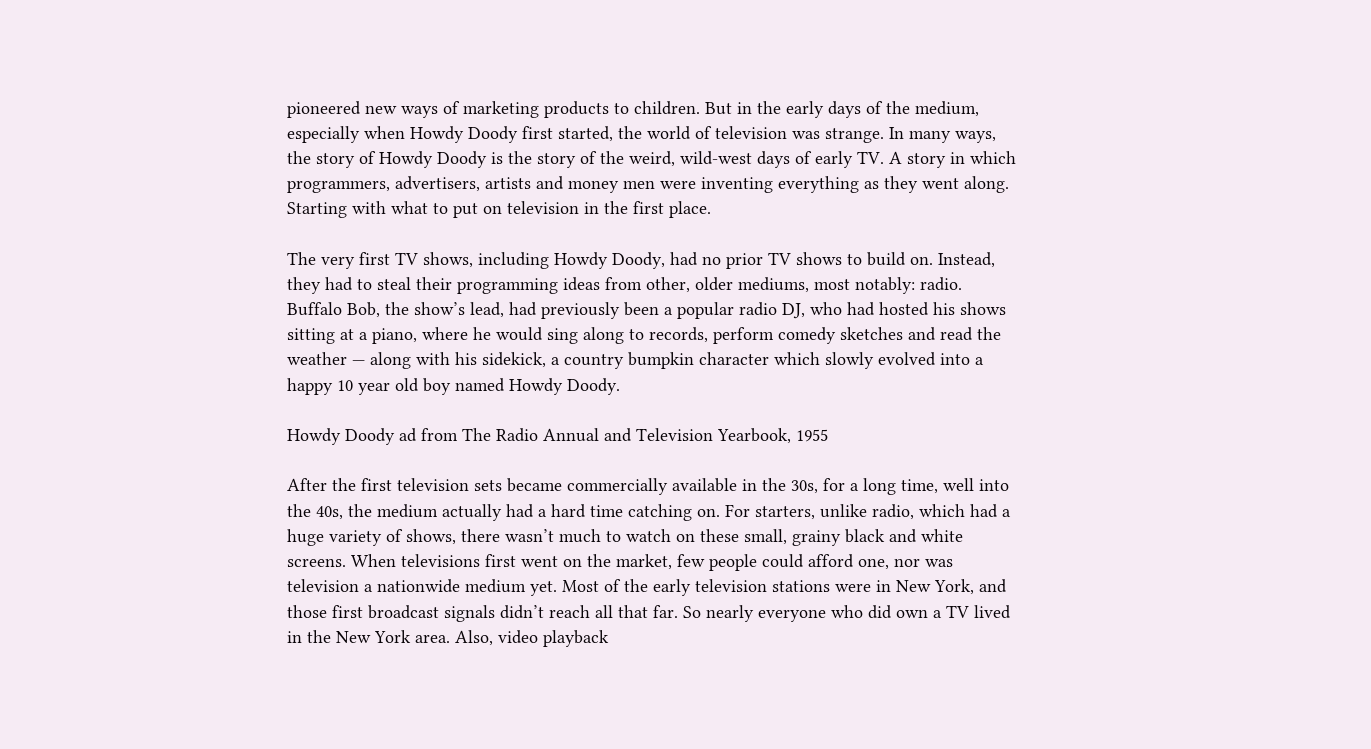pioneered new ways of marketing products to children. But in the early days of the medium, especially when Howdy Doody first started, the world of television was strange. In many ways, the story of Howdy Doody is the story of the weird, wild-west days of early TV. A story in which programmers, advertisers, artists and money men were inventing everything as they went along. Starting with what to put on television in the first place.

The very first TV shows, including Howdy Doody, had no prior TV shows to build on. Instead, they had to steal their programming ideas from other, older mediums, most notably: radio. Buffalo Bob, the show’s lead, had previously been a popular radio DJ, who had hosted his shows sitting at a piano, where he would sing along to records, perform comedy sketches and read the weather — along with his sidekick, a country bumpkin character which slowly evolved into a happy 10 year old boy named Howdy Doody.

Howdy Doody ad from The Radio Annual and Television Yearbook, 1955

After the first television sets became commercially available in the 30s, for a long time, well into the 40s, the medium actually had a hard time catching on. For starters, unlike radio, which had a huge variety of shows, there wasn’t much to watch on these small, grainy black and white screens. When televisions first went on the market, few people could afford one, nor was television a nationwide medium yet. Most of the early television stations were in New York, and those first broadcast signals didn’t reach all that far. So nearly everyone who did own a TV lived in the New York area. Also, video playback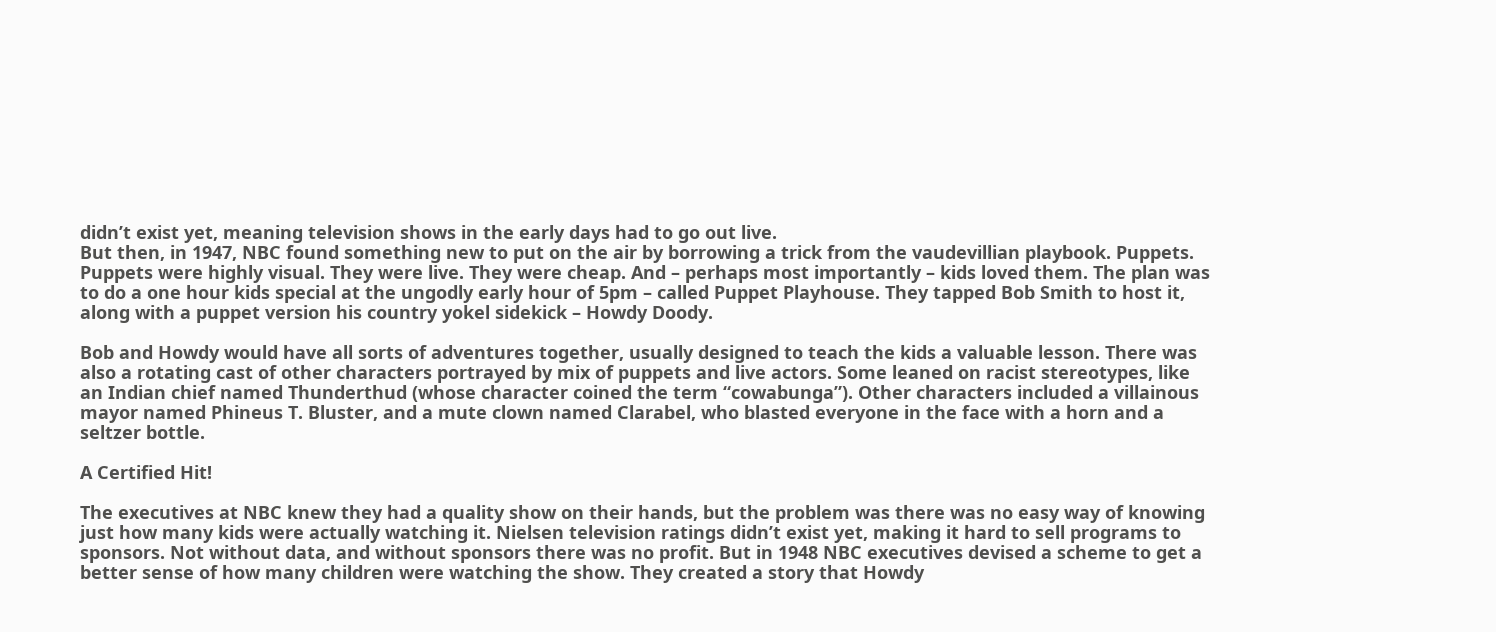didn’t exist yet, meaning television shows in the early days had to go out live.
But then, in 1947, NBC found something new to put on the air by borrowing a trick from the vaudevillian playbook. Puppets. Puppets were highly visual. They were live. They were cheap. And – perhaps most importantly – kids loved them. The plan was to do a one hour kids special at the ungodly early hour of 5pm – called Puppet Playhouse. They tapped Bob Smith to host it, along with a puppet version his country yokel sidekick – Howdy Doody.

Bob and Howdy would have all sorts of adventures together, usually designed to teach the kids a valuable lesson. There was also a rotating cast of other characters portrayed by mix of puppets and live actors. Some leaned on racist stereotypes, like an Indian chief named Thunderthud (whose character coined the term “cowabunga”). Other characters included a villainous mayor named Phineus T. Bluster, and a mute clown named Clarabel, who blasted everyone in the face with a horn and a seltzer bottle.

A Certified Hit!

The executives at NBC knew they had a quality show on their hands, but the problem was there was no easy way of knowing just how many kids were actually watching it. Nielsen television ratings didn’t exist yet, making it hard to sell programs to sponsors. Not without data, and without sponsors there was no profit. But in 1948 NBC executives devised a scheme to get a better sense of how many children were watching the show. They created a story that Howdy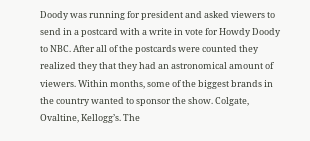Doody was running for president and asked viewers to send in a postcard with a write in vote for Howdy Doody to NBC. After all of the postcards were counted they realized they that they had an astronomical amount of viewers. Within months, some of the biggest brands in the country wanted to sponsor the show. Colgate, Ovaltine, Kellogg’s. The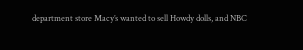department store Macy’s wanted to sell Howdy dolls, and NBC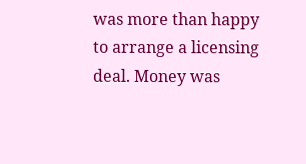was more than happy to arrange a licensing deal. Money was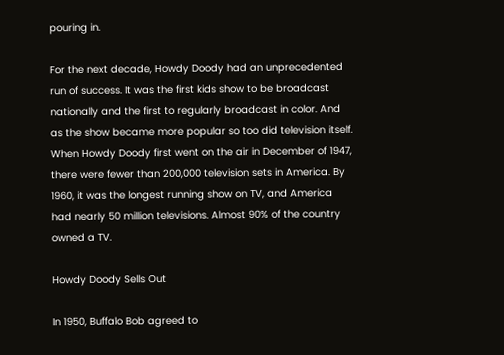pouring in.

For the next decade, Howdy Doody had an unprecedented run of success. It was the first kids show to be broadcast nationally and the first to regularly broadcast in color. And as the show became more popular so too did television itself. When Howdy Doody first went on the air in December of 1947, there were fewer than 200,000 television sets in America. By 1960, it was the longest running show on TV, and America had nearly 50 million televisions. Almost 90% of the country owned a TV.

Howdy Doody Sells Out

In 1950, Buffalo Bob agreed to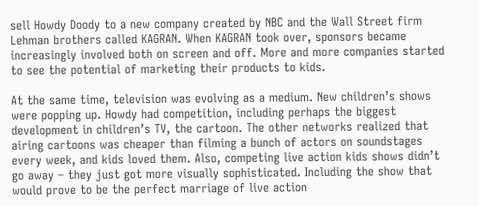sell Howdy Doody to a new company created by NBC and the Wall Street firm Lehman brothers called KAGRAN. When KAGRAN took over, sponsors became increasingly involved both on screen and off. More and more companies started to see the potential of marketing their products to kids.

At the same time, television was evolving as a medium. New children’s shows were popping up. Howdy had competition, including perhaps the biggest development in children’s TV, the cartoon. The other networks realized that airing cartoons was cheaper than filming a bunch of actors on soundstages every week, and kids loved them. Also, competing live action kids shows didn’t go away – they just got more visually sophisticated. Including the show that would prove to be the perfect marriage of live action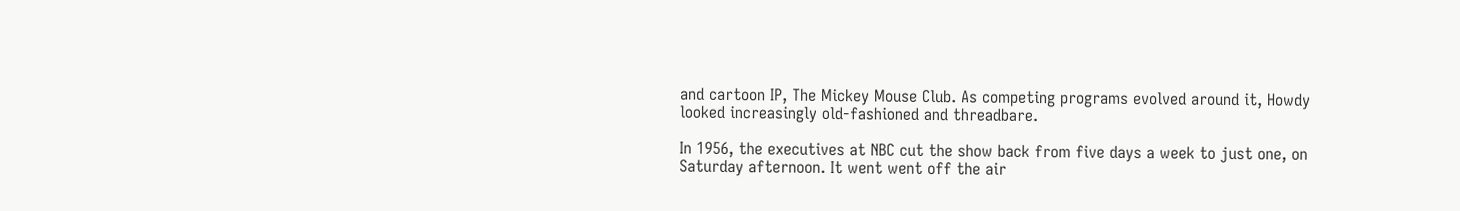and cartoon IP, The Mickey Mouse Club. As competing programs evolved around it, Howdy looked increasingly old-fashioned and threadbare.

In 1956, the executives at NBC cut the show back from five days a week to just one, on Saturday afternoon. It went went off the air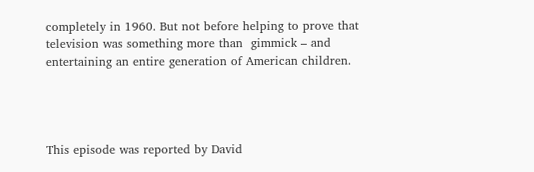completely in 1960. But not before helping to prove that television was something more than  gimmick – and entertaining an entire generation of American children.




This episode was reported by David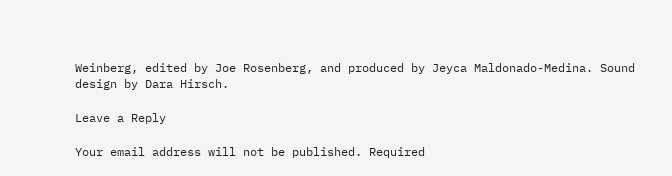Weinberg, edited by Joe Rosenberg, and produced by Jeyca Maldonado-Medina. Sound design by Dara Hirsch.

Leave a Reply

Your email address will not be published. Required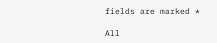fields are marked *

All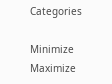Categories

Minimize Maximize